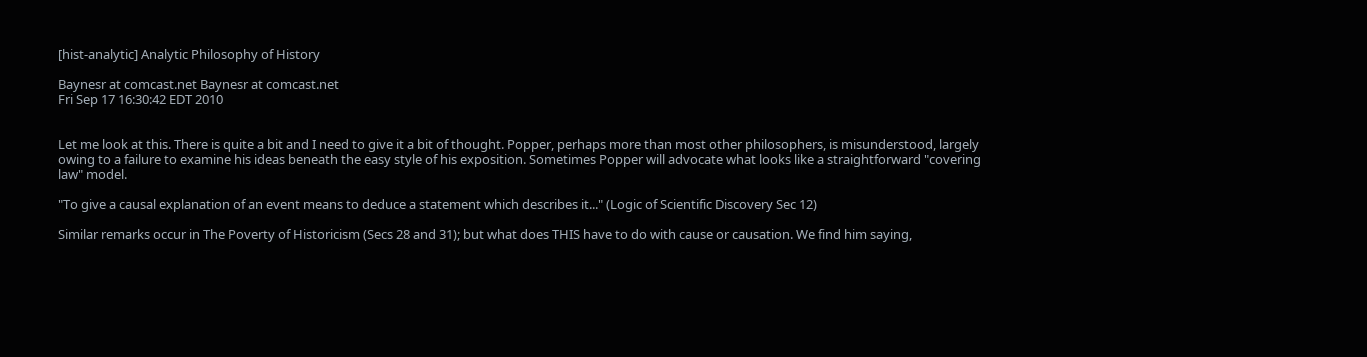[hist-analytic] Analytic Philosophy of History

Baynesr at comcast.net Baynesr at comcast.net
Fri Sep 17 16:30:42 EDT 2010


Let me look at this. There is quite a bit and I need to give it a bit of thought. Popper, perhaps more than most other philosophers, is misunderstood, largely owing to a failure to examine his ideas beneath the easy style of his exposition. Sometimes Popper will advocate what looks like a straightforward "covering law" model.

"To give a causal explanation of an event means to deduce a statement which describes it..." (Logic of Scientific Discovery Sec 12)

Similar remarks occur in The Poverty of Historicism (Secs 28 and 31); but what does THIS have to do with cause or causation. We find him saying,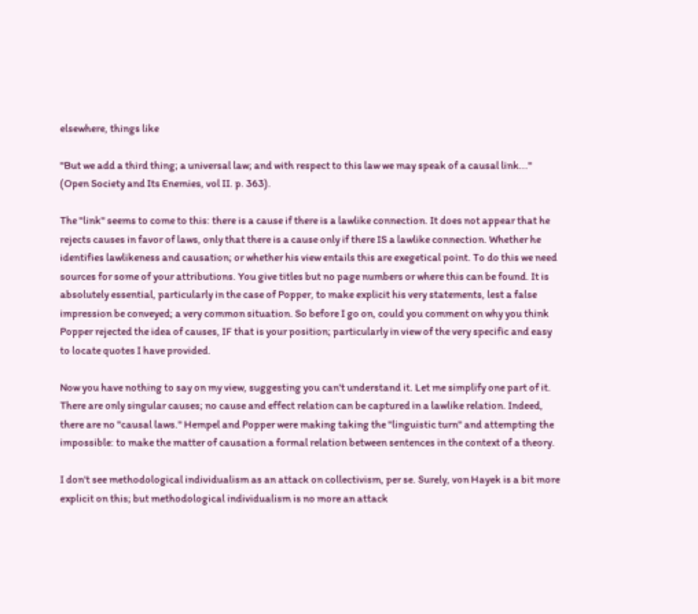elsewhere, things like

"But we add a third thing; a universal law; and with respect to this law we may speak of a causal link..." (Open Society and Its Enemies, vol II. p. 363).

The "link" seems to come to this: there is a cause if there is a lawlike connection. It does not appear that he rejects causes in favor of laws, only that there is a cause only if there IS a lawlike connection. Whether he identifies lawlikeness and causation; or whether his view entails this are exegetical point. To do this we need sources for some of your attributions. You give titles but no page numbers or where this can be found. It is absolutely essential, particularly in the case of Popper, to make explicit his very statements, lest a false impression be conveyed; a very common situation. So before I go on, could you comment on why you think Popper rejected the idea of causes, IF that is your position; particularly in view of the very specific and easy to locate quotes I have provided.

Now you have nothing to say on my view, suggesting you can't understand it. Let me simplify one part of it. There are only singular causes; no cause and effect relation can be captured in a lawlike relation. Indeed, there are no "causal laws." Hempel and Popper were making taking the "linguistic turn" and attempting the impossible: to make the matter of causation a formal relation between sentences in the context of a theory.

I don't see methodological individualism as an attack on collectivism, per se. Surely, von Hayek is a bit more explicit on this; but methodological individualism is no more an attack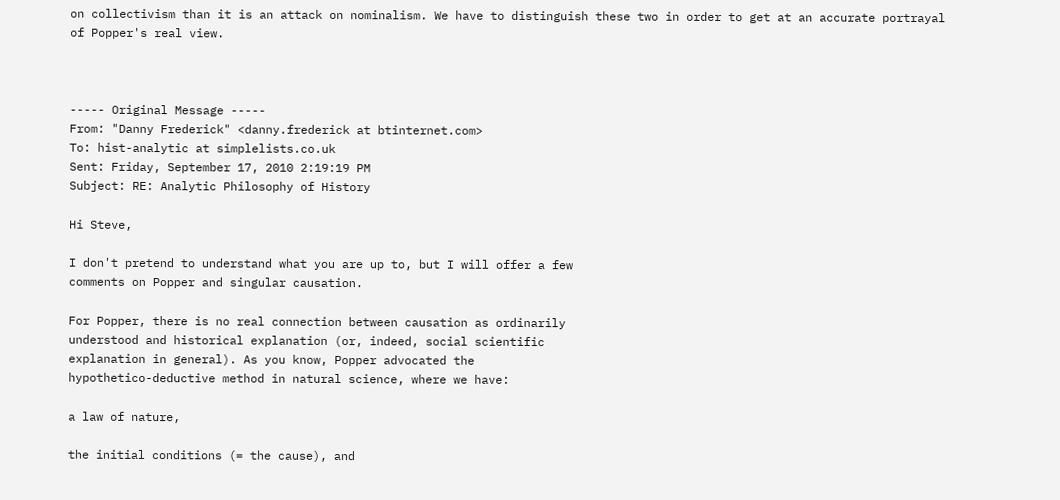on collectivism than it is an attack on nominalism. We have to distinguish these two in order to get at an accurate portrayal of Popper's real view.



----- Original Message -----
From: "Danny Frederick" <danny.frederick at btinternet.com>
To: hist-analytic at simplelists.co.uk
Sent: Friday, September 17, 2010 2:19:19 PM
Subject: RE: Analytic Philosophy of History

Hi Steve,

I don't pretend to understand what you are up to, but I will offer a few
comments on Popper and singular causation.

For Popper, there is no real connection between causation as ordinarily
understood and historical explanation (or, indeed, social scientific
explanation in general). As you know, Popper advocated the
hypothetico-deductive method in natural science, where we have:

a law of nature,

the initial conditions (= the cause), and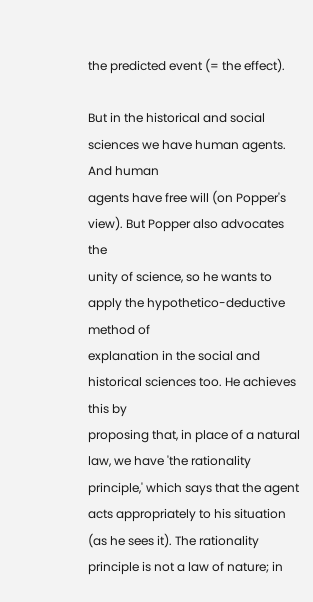the predicted event (= the effect).

But in the historical and social sciences we have human agents. And human
agents have free will (on Popper's view). But Popper also advocates the
unity of science, so he wants to apply the hypothetico-deductive method of
explanation in the social and historical sciences too. He achieves this by
proposing that, in place of a natural law, we have 'the rationality
principle,' which says that the agent acts appropriately to his situation
(as he sees it). The rationality principle is not a law of nature; in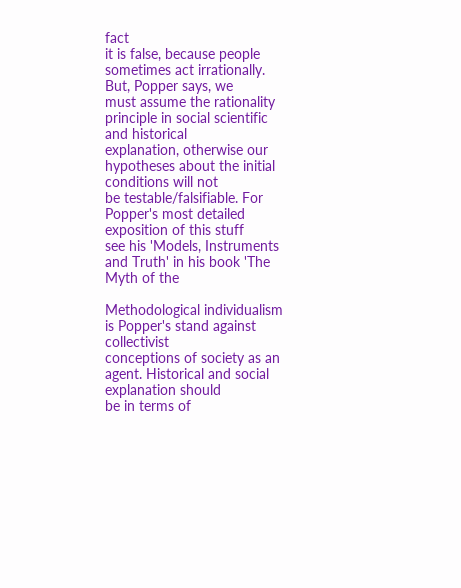fact
it is false, because people sometimes act irrationally. But, Popper says, we
must assume the rationality principle in social scientific and historical
explanation, otherwise our hypotheses about the initial conditions will not
be testable/falsifiable. For Popper's most detailed exposition of this stuff
see his 'Models, Instruments and Truth' in his book 'The Myth of the

Methodological individualism is Popper's stand against collectivist
conceptions of society as an agent. Historical and social explanation should
be in terms of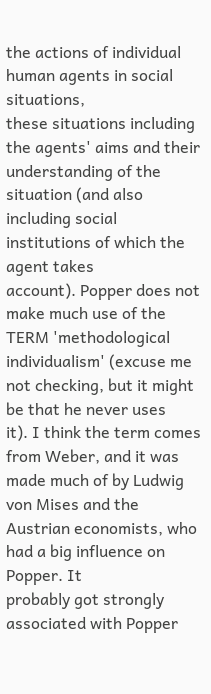the actions of individual human agents in social situations,
these situations including the agents' aims and their understanding of the
situation (and also including social institutions of which the agent takes
account). Popper does not make much use of the TERM 'methodological
individualism' (excuse me not checking, but it might be that he never uses
it). I think the term comes from Weber, and it was made much of by Ludwig
von Mises and the Austrian economists, who had a big influence on Popper. It
probably got strongly associated with Popper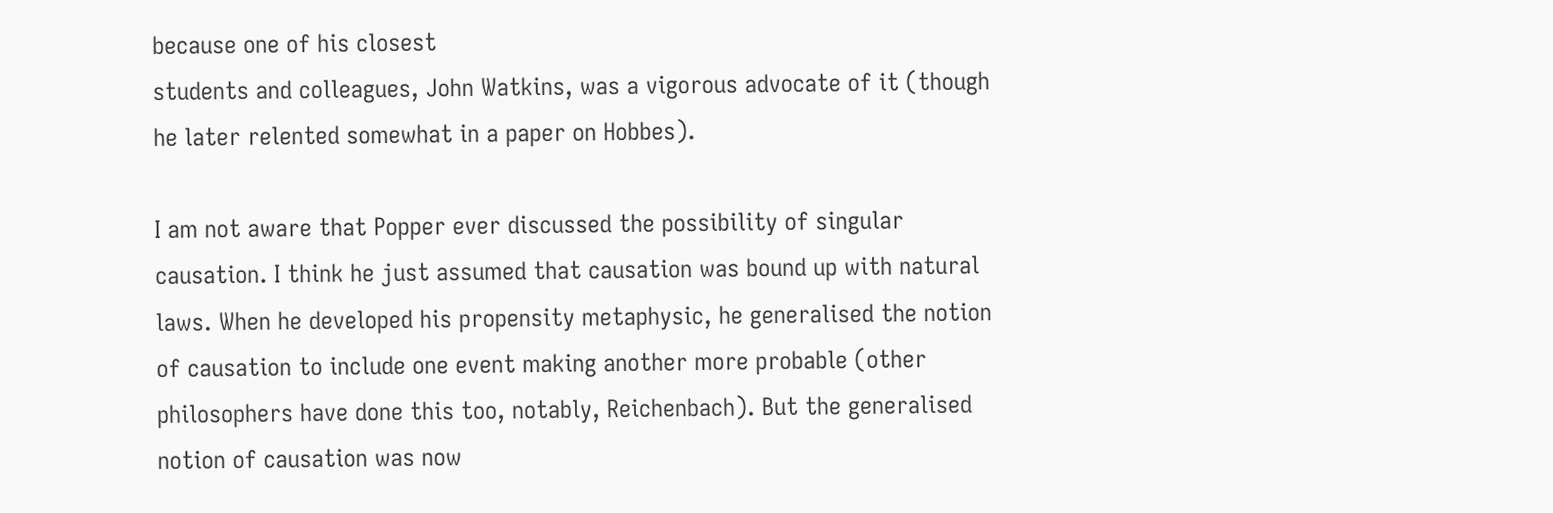because one of his closest
students and colleagues, John Watkins, was a vigorous advocate of it (though
he later relented somewhat in a paper on Hobbes).

I am not aware that Popper ever discussed the possibility of singular
causation. I think he just assumed that causation was bound up with natural
laws. When he developed his propensity metaphysic, he generalised the notion
of causation to include one event making another more probable (other
philosophers have done this too, notably, Reichenbach). But the generalised
notion of causation was now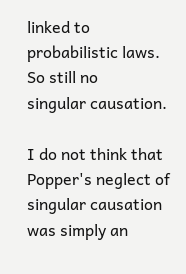linked to probabilistic laws. So still no
singular causation.

I do not think that Popper's neglect of singular causation was simply an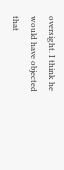oversight. I think he would have objected that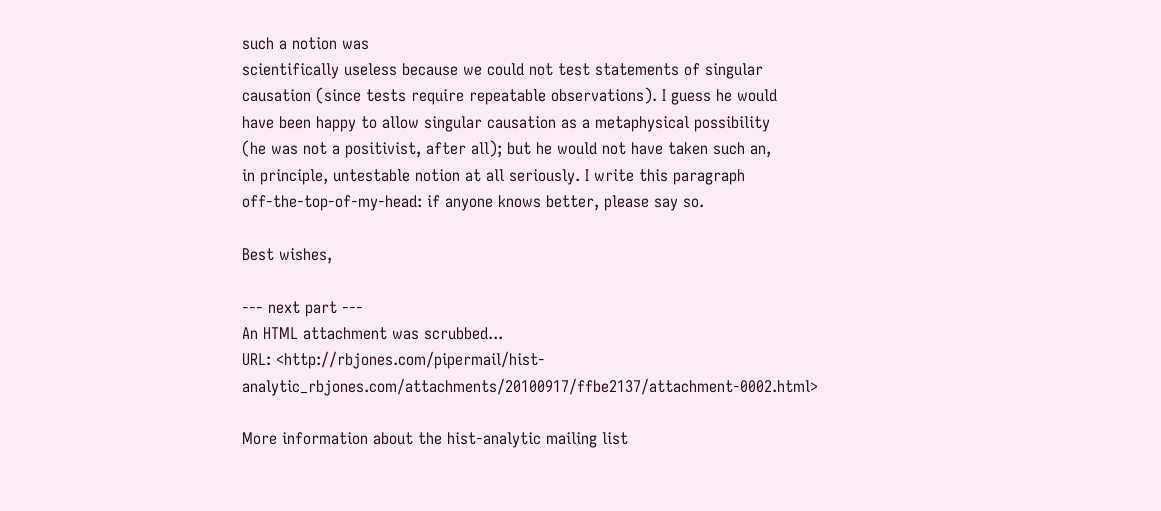such a notion was
scientifically useless because we could not test statements of singular
causation (since tests require repeatable observations). I guess he would
have been happy to allow singular causation as a metaphysical possibility
(he was not a positivist, after all); but he would not have taken such an,
in principle, untestable notion at all seriously. I write this paragraph
off-the-top-of-my-head: if anyone knows better, please say so.

Best wishes,

--- next part ---
An HTML attachment was scrubbed...
URL: <http://rbjones.com/pipermail/hist-analytic_rbjones.com/attachments/20100917/ffbe2137/attachment-0002.html>

More information about the hist-analytic mailing list